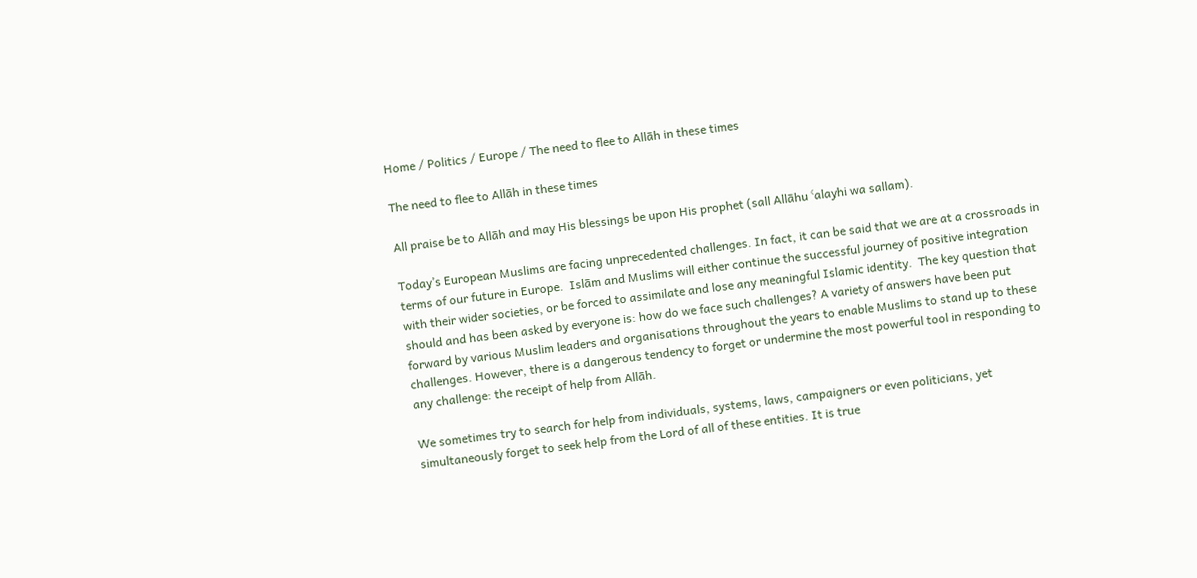Home / Politics / Europe / The need to flee to Allāh in these times

The need to flee to Allāh in these times

All praise be to Allāh and may His blessings be upon His prophet (sall Allāhu ʿalayhi wa sallam).

Today’s European Muslims are facing unprecedented challenges. In fact, it can be said that we are at a crossroads in terms of our future in Europe.  Islām and Muslims will either continue the successful journey of positive integration with their wider societies, or be forced to assimilate and lose any meaningful Islamic identity.  The key question that should and has been asked by everyone is: how do we face such challenges? A variety of answers have been put forward by various Muslim leaders and organisations throughout the years to enable Muslims to stand up to these challenges. However, there is a dangerous tendency to forget or undermine the most powerful tool in responding to any challenge: the receipt of help from Allāh.

We sometimes try to search for help from individuals, systems, laws, campaigners or even politicians, yet simultaneously forget to seek help from the Lord of all of these entities. It is true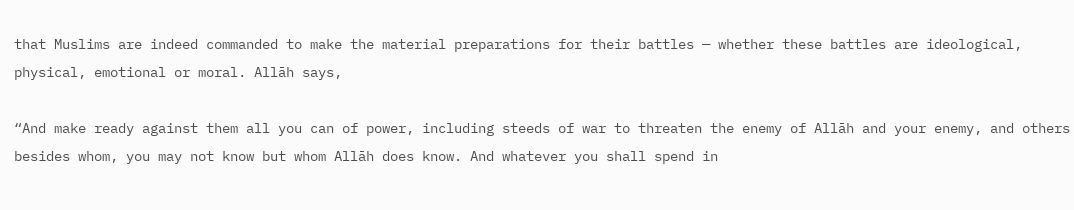that Muslims are indeed commanded to make the material preparations for their battles — whether these battles are ideological, physical, emotional or moral. Allāh says,

“And make ready against them all you can of power, including steeds of war to threaten the enemy of Allāh and your enemy, and others besides whom, you may not know but whom Allāh does know. And whatever you shall spend in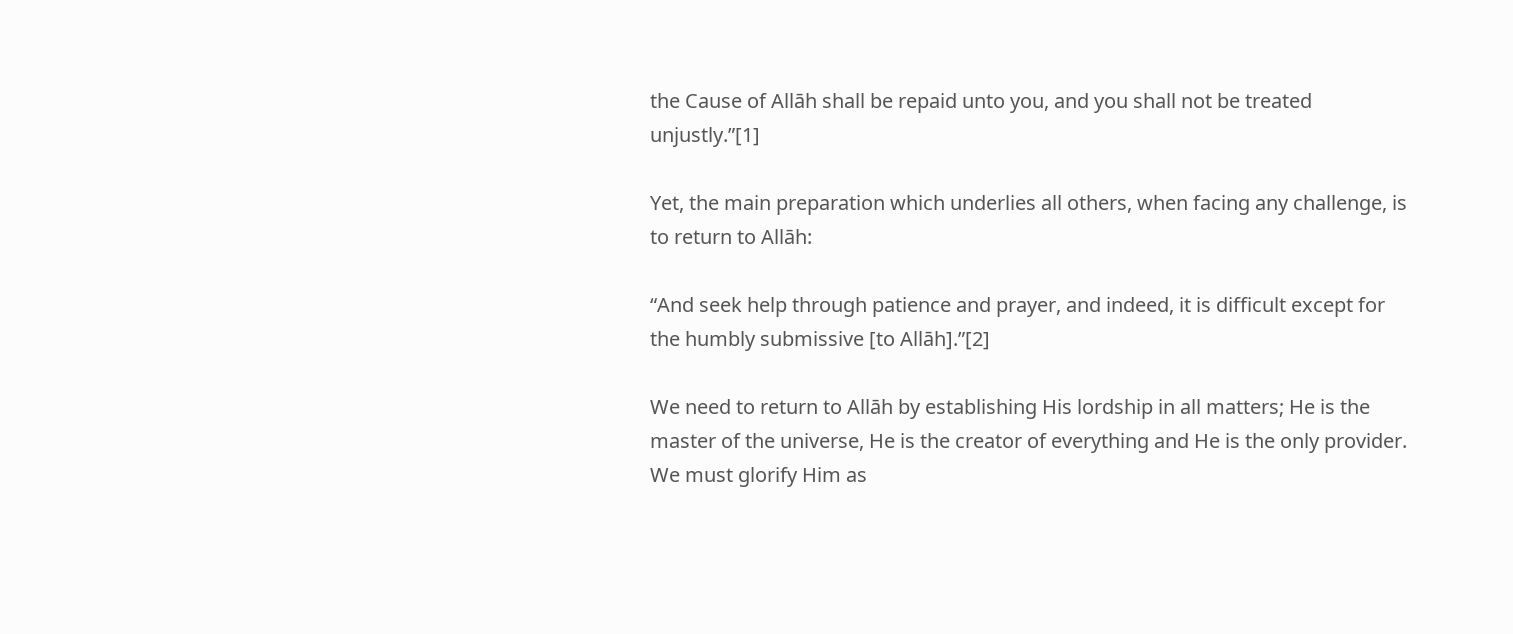the Cause of Allāh shall be repaid unto you, and you shall not be treated unjustly.”[1]

Yet, the main preparation which underlies all others, when facing any challenge, is to return to Allāh:

“And seek help through patience and prayer, and indeed, it is difficult except for the humbly submissive [to Allāh].”[2]

We need to return to Allāh by establishing His lordship in all matters; He is the master of the universe, He is the creator of everything and He is the only provider.  We must glorify Him as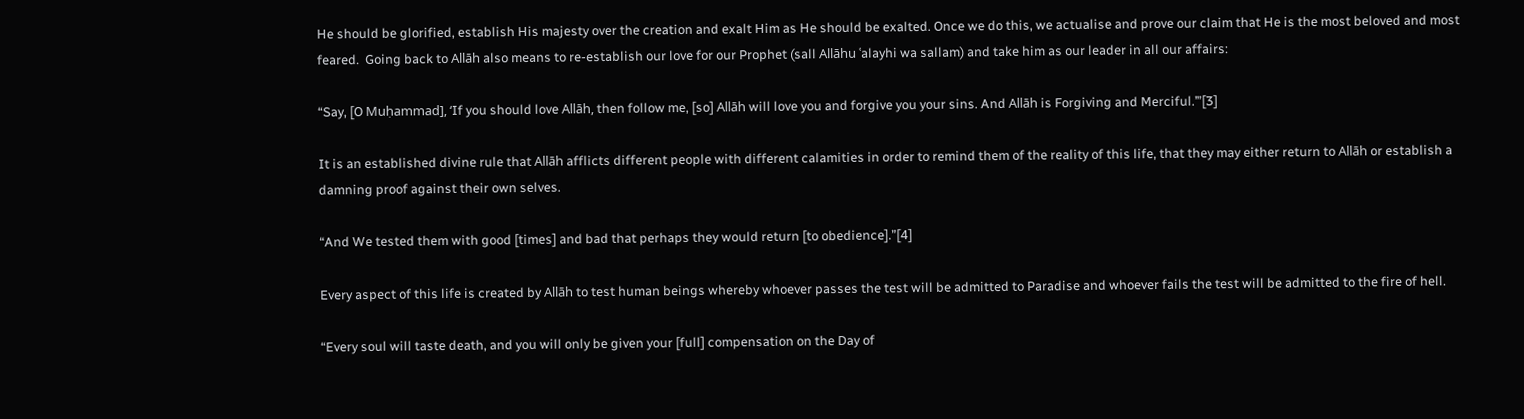He should be glorified, establish His majesty over the creation and exalt Him as He should be exalted. Once we do this, we actualise and prove our claim that He is the most beloved and most feared.  Going back to Allāh also means to re-establish our love for our Prophet (sall Allāhu ʿalayhi wa sallam) and take him as our leader in all our affairs:

“Say, [O Muḥammad], ‘If you should love Allāh, then follow me, [so] Allāh will love you and forgive you your sins. And Allāh is Forgiving and Merciful.’”[3]

It is an established divine rule that Allāh afflicts different people with different calamities in order to remind them of the reality of this life, that they may either return to Allāh or establish a damning proof against their own selves.

“And We tested them with good [times] and bad that perhaps they would return [to obedience].”[4]

Every aspect of this life is created by Allāh to test human beings whereby whoever passes the test will be admitted to Paradise and whoever fails the test will be admitted to the fire of hell.

“Every soul will taste death, and you will only be given your [full] compensation on the Day of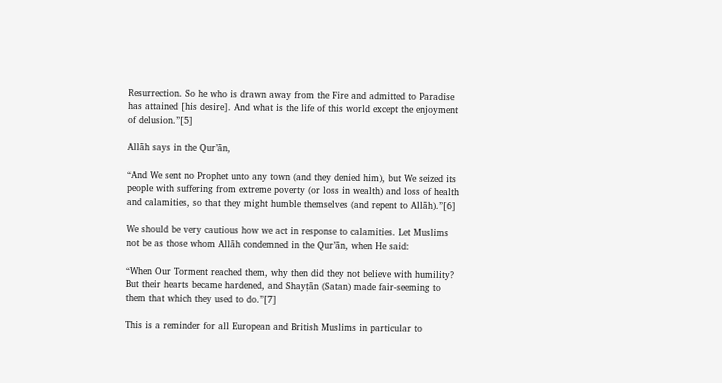Resurrection. So he who is drawn away from the Fire and admitted to Paradise has attained [his desire]. And what is the life of this world except the enjoyment of delusion.”[5]

Allāh says in the Qur’ān,

“And We sent no Prophet unto any town (and they denied him), but We seized its people with suffering from extreme poverty (or loss in wealth) and loss of health and calamities, so that they might humble themselves (and repent to Allāh).”[6]

We should be very cautious how we act in response to calamities. Let Muslims not be as those whom Allāh condemned in the Qur’ān, when He said:

“When Our Torment reached them, why then did they not believe with humility? But their hearts became hardened, and Shayṭān (Satan) made fair-seeming to them that which they used to do.”[7]

This is a reminder for all European and British Muslims in particular to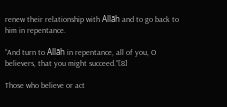renew their relationship with Allāh and to go back to him in repentance.

“And turn to Allāh in repentance, all of you, O believers, that you might succeed.”[8]

Those who believe or act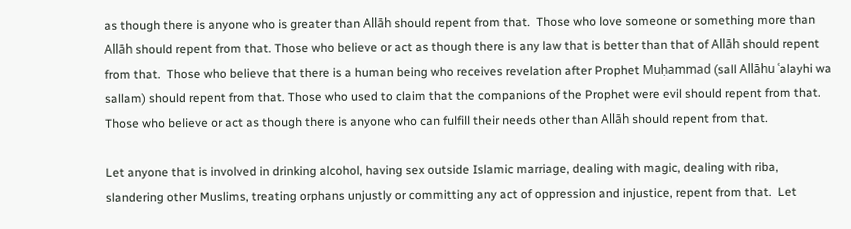as though there is anyone who is greater than Allāh should repent from that.  Those who love someone or something more than Allāh should repent from that. Those who believe or act as though there is any law that is better than that of Allāh should repent from that.  Those who believe that there is a human being who receives revelation after Prophet Muḥammad (sall Allāhu ʿalayhi wa sallam) should repent from that. Those who used to claim that the companions of the Prophet were evil should repent from that.  Those who believe or act as though there is anyone who can fulfill their needs other than Allāh should repent from that.

Let anyone that is involved in drinking alcohol, having sex outside Islamic marriage, dealing with magic, dealing with riba, slandering other Muslims, treating orphans unjustly or committing any act of oppression and injustice, repent from that.  Let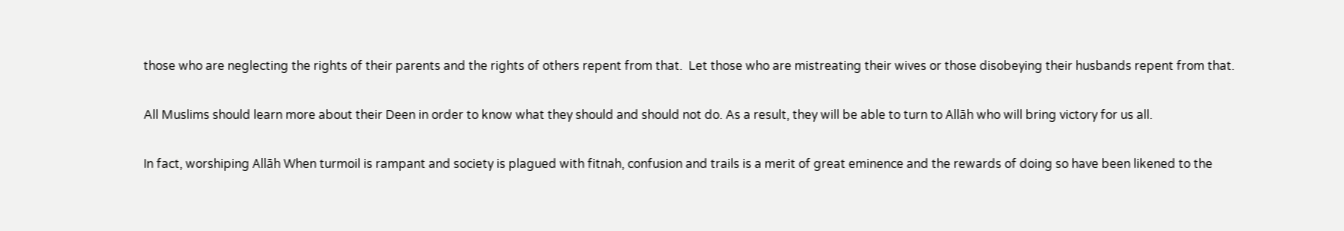those who are neglecting the rights of their parents and the rights of others repent from that.  Let those who are mistreating their wives or those disobeying their husbands repent from that.

All Muslims should learn more about their Deen in order to know what they should and should not do. As a result, they will be able to turn to Allāh who will bring victory for us all.

In fact, worshiping Allāh When turmoil is rampant and society is plagued with fitnah, confusion and trails is a merit of great eminence and the rewards of doing so have been likened to the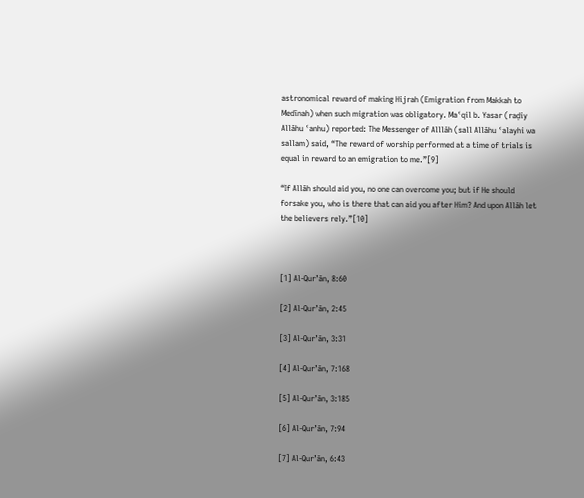astronomical reward of making Hijrah (Emigration from Makkah to Medīnah) when such migration was obligatory. Maʿqil b. Yasar (raḍiy Allāhu ʿanhu) reported: The Messenger of Alllāh (sall Allāhu ʿalayhi wa sallam) said, “The reward of worship performed at a time of trials is equal in reward to an emigration to me.”[9]

“If Allāh should aid you, no one can overcome you; but if He should forsake you, who is there that can aid you after Him? And upon Allāh let the believers rely.”[10]



[1] Al-Qur’ān, 8:60

[2] Al-Qur’ān, 2:45

[3] Al-Qur’ān, 3:31

[4] Al-Qur’ān, 7:168

[5] Al-Qur’ān, 3:185

[6] Al-Qur’ān, 7:94

[7] Al-Qur’ān, 6:43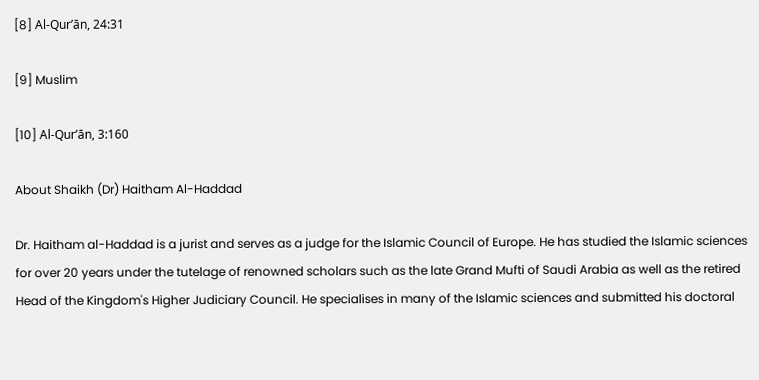[8] Al-Qur’ān, 24:31

[9] Muslim

[10] Al-Qur’ān, 3:160

About Shaikh (Dr) Haitham Al-Haddad

Dr. Haitham al-Haddad is a jurist and serves as a judge for the Islamic Council of Europe. He has studied the Islamic sciences for over 20 years under the tutelage of renowned scholars such as the late Grand Mufti of Saudi Arabia as well as the retired Head of the Kingdom's Higher Judiciary Council. He specialises in many of the Islamic sciences and submitted his doctoral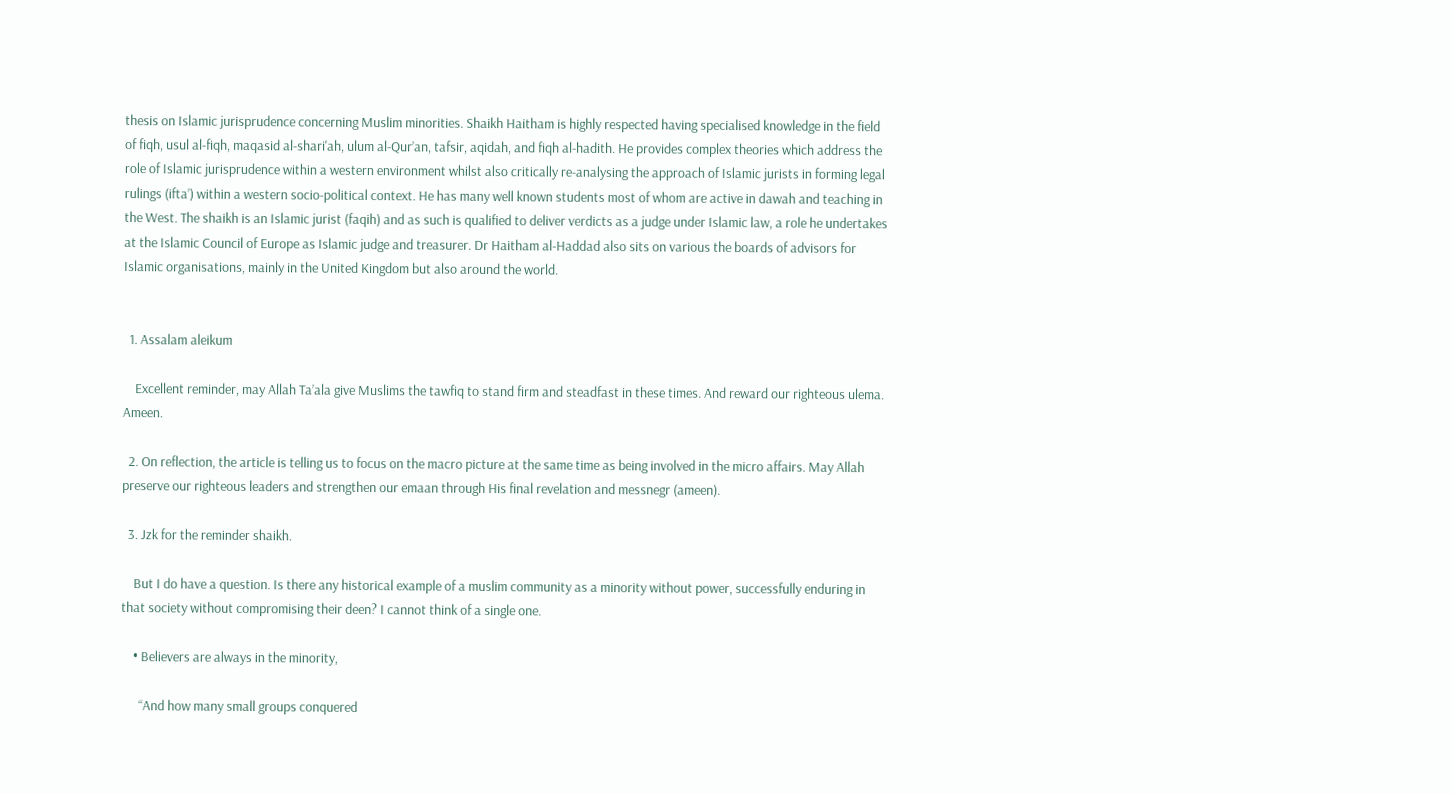thesis on Islamic jurisprudence concerning Muslim minorities. Shaikh Haitham is highly respected having specialised knowledge in the field of fiqh, usul al-fiqh, maqasid al-shari'ah, ulum al-Qur’an, tafsir, aqidah, and fiqh al-hadith. He provides complex theories which address the role of Islamic jurisprudence within a western environment whilst also critically re-analysing the approach of Islamic jurists in forming legal rulings (ifta’) within a western socio-political context. He has many well known students most of whom are active in dawah and teaching in the West. The shaikh is an Islamic jurist (faqih) and as such is qualified to deliver verdicts as a judge under Islamic law, a role he undertakes at the Islamic Council of Europe as Islamic judge and treasurer. Dr Haitham al-Haddad also sits on various the boards of advisors for Islamic organisations, mainly in the United Kingdom but also around the world.


  1. Assalam aleikum

    Excellent reminder, may Allah Ta’ala give Muslims the tawfiq to stand firm and steadfast in these times. And reward our righteous ulema. Ameen.

  2. On reflection, the article is telling us to focus on the macro picture at the same time as being involved in the micro affairs. May Allah preserve our righteous leaders and strengthen our emaan through His final revelation and messnegr (ameen).

  3. Jzk for the reminder shaikh.

    But I do have a question. Is there any historical example of a muslim community as a minority without power, successfully enduring in that society without compromising their deen? I cannot think of a single one.

    • Believers are always in the minority,

      “And how many small groups conquered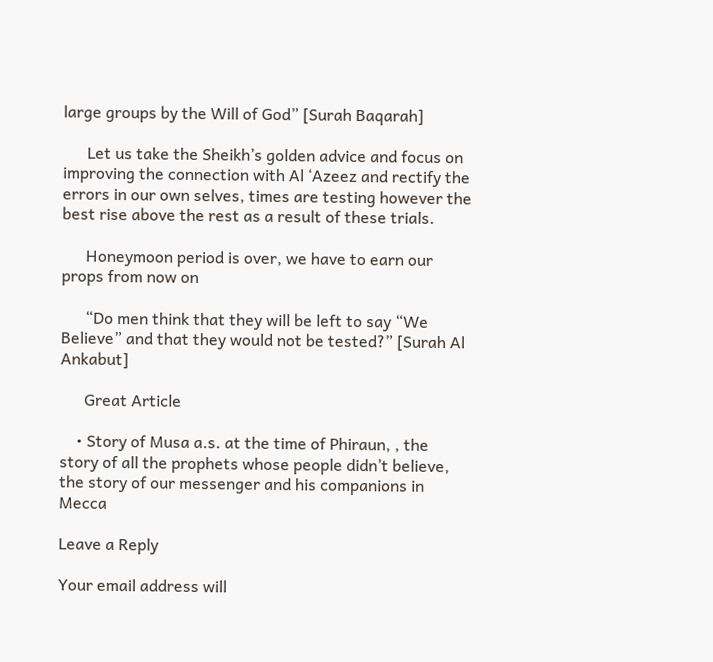large groups by the Will of God” [Surah Baqarah]

      Let us take the Sheikh’s golden advice and focus on improving the connection with Al ‘Azeez and rectify the errors in our own selves, times are testing however the best rise above the rest as a result of these trials.

      Honeymoon period is over, we have to earn our props from now on

      “Do men think that they will be left to say “We Believe” and that they would not be tested?” [Surah Al Ankabut]

      Great Article

    • Story of Musa a.s. at the time of Phiraun, , the story of all the prophets whose people didn’t believe, the story of our messenger and his companions in Mecca

Leave a Reply

Your email address will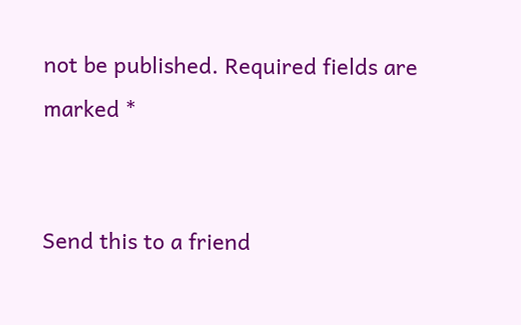not be published. Required fields are marked *


Send this to a friend